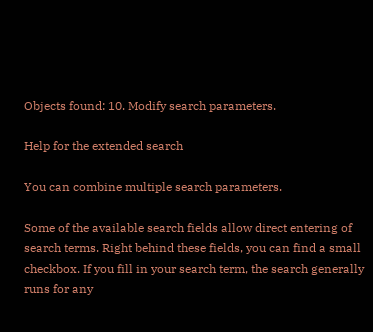Objects found: 10. Modify search parameters.

Help for the extended search

You can combine multiple search parameters.

Some of the available search fields allow direct entering of search terms. Right behind these fields, you can find a small checkbox. If you fill in your search term, the search generally runs for any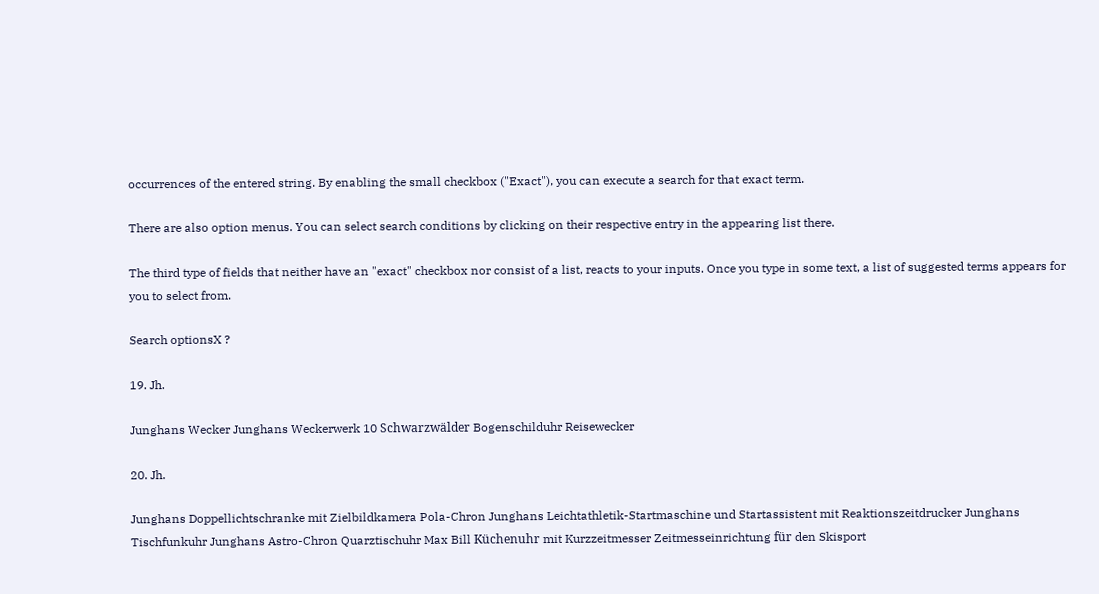occurrences of the entered string. By enabling the small checkbox ("Exact"), you can execute a search for that exact term.

There are also option menus. You can select search conditions by clicking on their respective entry in the appearing list there.

The third type of fields that neither have an "exact" checkbox nor consist of a list, reacts to your inputs. Once you type in some text, a list of suggested terms appears for you to select from.

Search optionsX ?

19. Jh.

Junghans Wecker Junghans Weckerwerk 10 Schwarzwälder Bogenschilduhr Reisewecker

20. Jh.

Junghans Doppellichtschranke mit Zielbildkamera Pola-Chron Junghans Leichtathletik-Startmaschine und Startassistent mit Reaktionszeitdrucker Junghans Tischfunkuhr Junghans Astro-Chron Quarztischuhr Max Bill Küchenuhr mit Kurzzeitmesser Zeitmesseinrichtung für den Skisport